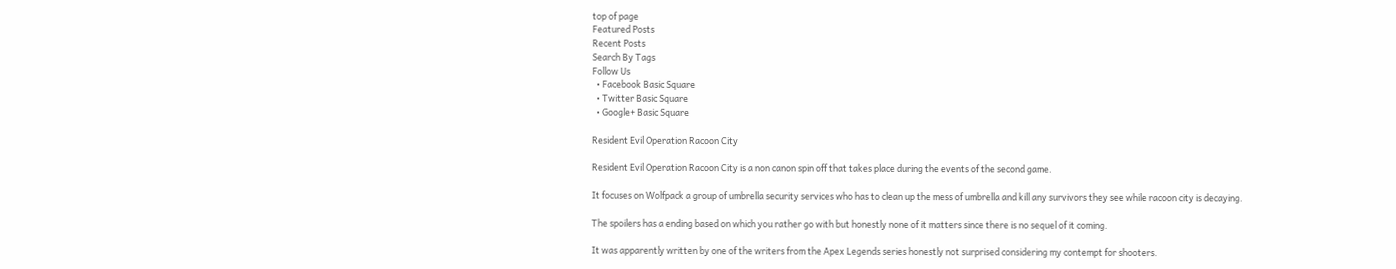top of page
Featured Posts
Recent Posts
Search By Tags
Follow Us
  • Facebook Basic Square
  • Twitter Basic Square
  • Google+ Basic Square

Resident Evil Operation Racoon City

Resident Evil Operation Racoon City is a non canon spin off that takes place during the events of the second game.

It focuses on Wolfpack a group of umbrella security services who has to clean up the mess of umbrella and kill any survivors they see while racoon city is decaying.

The spoilers has a ending based on which you rather go with but honestly none of it matters since there is no sequel of it coming.

It was apparently written by one of the writers from the Apex Legends series honestly not surprised considering my contempt for shooters.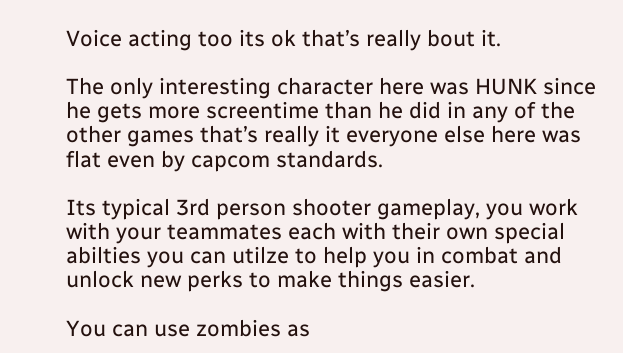Voice acting too its ok that’s really bout it.

The only interesting character here was HUNK since he gets more screentime than he did in any of the other games that’s really it everyone else here was flat even by capcom standards.

Its typical 3rd person shooter gameplay, you work with your teammates each with their own special abilties you can utilze to help you in combat and unlock new perks to make things easier.

You can use zombies as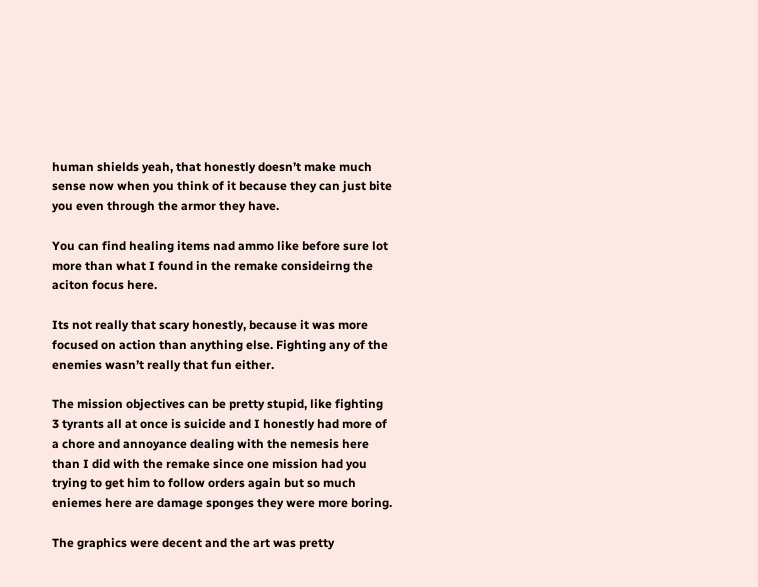human shields yeah, that honestly doesn’t make much sense now when you think of it because they can just bite you even through the armor they have.

You can find healing items nad ammo like before sure lot more than what I found in the remake consideirng the aciton focus here.

Its not really that scary honestly, because it was more focused on action than anything else. Fighting any of the enemies wasn’t really that fun either.

The mission objectives can be pretty stupid, like fighting 3 tyrants all at once is suicide and I honestly had more of a chore and annoyance dealing with the nemesis here than I did with the remake since one mission had you trying to get him to follow orders again but so much eniemes here are damage sponges they were more boring.

The graphics were decent and the art was pretty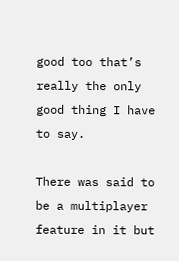good too that’s really the only good thing I have to say.

There was said to be a multiplayer feature in it but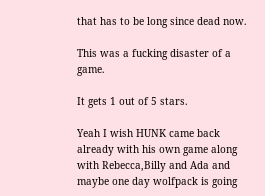that has to be long since dead now.

This was a fucking disaster of a game.

It gets 1 out of 5 stars.

Yeah I wish HUNK came back already with his own game along with Rebecca,Billy and Ada and maybe one day wolfpack is going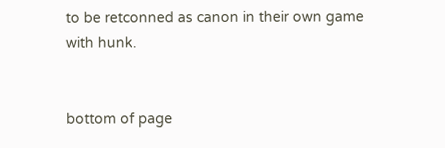to be retconned as canon in their own game with hunk.


bottom of page